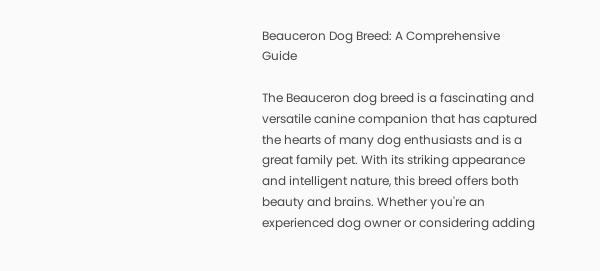Beauceron Dog Breed: A Comprehensive Guide

The Beauceron dog breed is a fascinating and versatile canine companion that has captured the hearts of many dog enthusiasts and is a great family pet. With its striking appearance and intelligent nature, this breed offers both beauty and brains. Whether you're an experienced dog owner or considering adding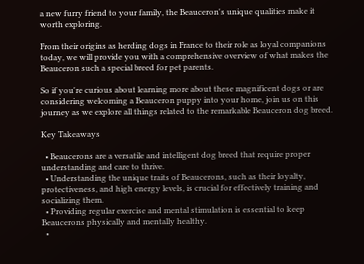a new furry friend to your family, the Beauceron's unique qualities make it worth exploring.

From their origins as herding dogs in France to their role as loyal companions today, we will provide you with a comprehensive overview of what makes the Beauceron such a special breed for pet parents.

So if you're curious about learning more about these magnificent dogs or are considering welcoming a Beauceron puppy into your home, join us on this journey as we explore all things related to the remarkable Beauceron dog breed.

Key Takeaways

  • Beaucerons are a versatile and intelligent dog breed that require proper understanding and care to thrive.
  • Understanding the unique traits of Beaucerons, such as their loyalty, protectiveness, and high energy levels, is crucial for effectively training and socializing them.
  • Providing regular exercise and mental stimulation is essential to keep Beaucerons physically and mentally healthy.
  •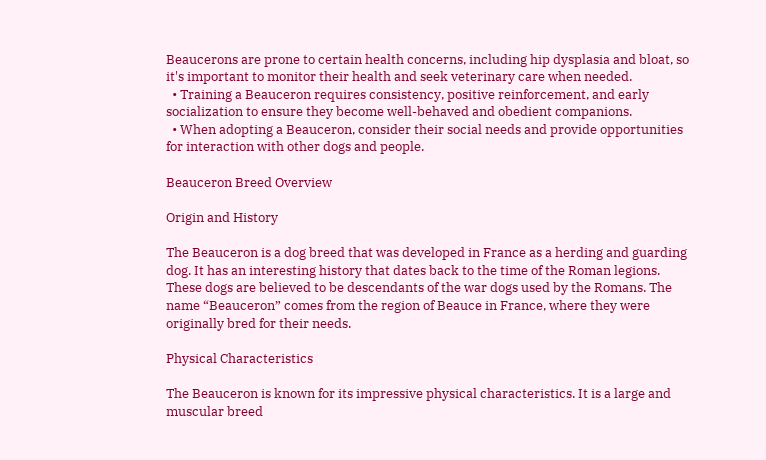Beaucerons are prone to certain health concerns, including hip dysplasia and bloat, so it's important to monitor their health and seek veterinary care when needed.
  • Training a Beauceron requires consistency, positive reinforcement, and early socialization to ensure they become well-behaved and obedient companions.
  • When adopting a Beauceron, consider their social needs and provide opportunities for interaction with other dogs and people.

Beauceron Breed Overview

Origin and History

The Beauceron is a dog breed that was developed in France as a herding and guarding dog. It has an interesting history that dates back to the time of the Roman legions. These dogs are believed to be descendants of the war dogs used by the Romans. The name “Beauceron” comes from the region of Beauce in France, where they were originally bred for their needs.

Physical Characteristics

The Beauceron is known for its impressive physical characteristics. It is a large and muscular breed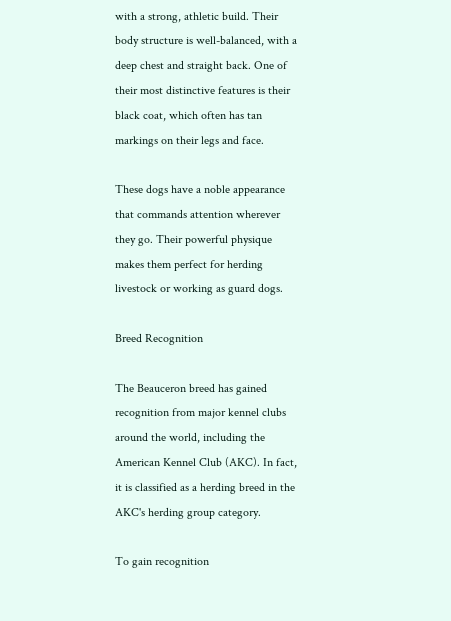with a strong, athletic build. Their body structure is well-balanced, with a deep chest and straight back. One of their most distinctive features is their black coat, which often has tan markings on their legs and face.

These dogs have a noble appearance that commands attention wherever they go. Their powerful physique makes them perfect for herding livestock or working as guard dogs.

Breed Recognition

The Beauceron breed has gained recognition from major kennel clubs around the world, including the American Kennel Club (AKC). In fact, it is classified as a herding breed in the AKC's herding group category.

To gain recognition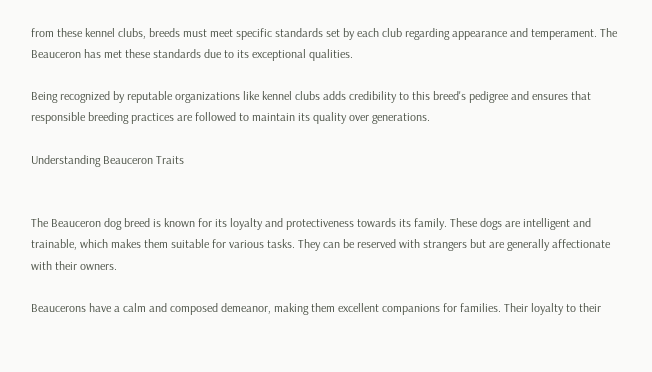from these kennel clubs, breeds must meet specific standards set by each club regarding appearance and temperament. The Beauceron has met these standards due to its exceptional qualities.

Being recognized by reputable organizations like kennel clubs adds credibility to this breed's pedigree and ensures that responsible breeding practices are followed to maintain its quality over generations.

Understanding Beauceron Traits


The Beauceron dog breed is known for its loyalty and protectiveness towards its family. These dogs are intelligent and trainable, which makes them suitable for various tasks. They can be reserved with strangers but are generally affectionate with their owners.

Beaucerons have a calm and composed demeanor, making them excellent companions for families. Their loyalty to their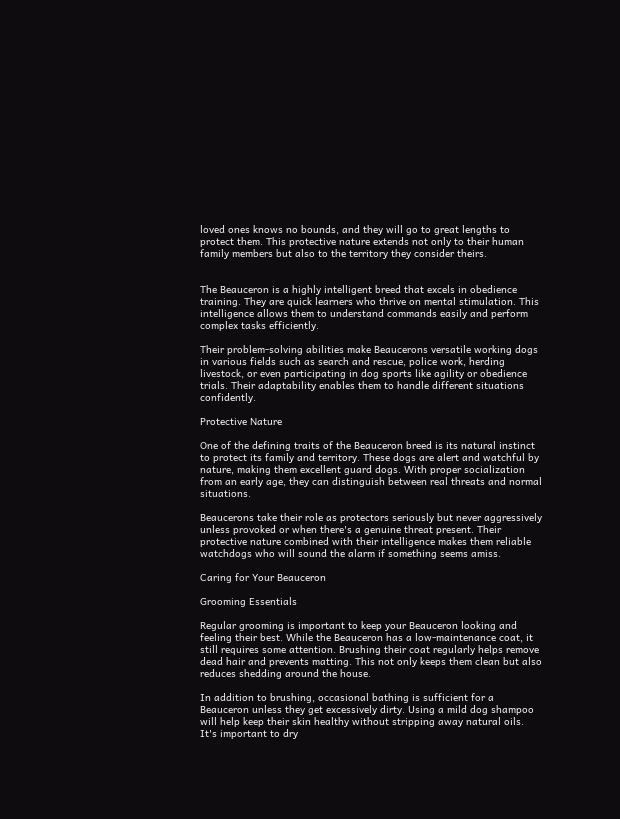loved ones knows no bounds, and they will go to great lengths to protect them. This protective nature extends not only to their human family members but also to the territory they consider theirs.


The Beauceron is a highly intelligent breed that excels in obedience training. They are quick learners who thrive on mental stimulation. This intelligence allows them to understand commands easily and perform complex tasks efficiently.

Their problem-solving abilities make Beaucerons versatile working dogs in various fields such as search and rescue, police work, herding livestock, or even participating in dog sports like agility or obedience trials. Their adaptability enables them to handle different situations confidently.

Protective Nature

One of the defining traits of the Beauceron breed is its natural instinct to protect its family and territory. These dogs are alert and watchful by nature, making them excellent guard dogs. With proper socialization from an early age, they can distinguish between real threats and normal situations.

Beaucerons take their role as protectors seriously but never aggressively unless provoked or when there's a genuine threat present. Their protective nature combined with their intelligence makes them reliable watchdogs who will sound the alarm if something seems amiss.

Caring for Your Beauceron

Grooming Essentials

Regular grooming is important to keep your Beauceron looking and feeling their best. While the Beauceron has a low-maintenance coat, it still requires some attention. Brushing their coat regularly helps remove dead hair and prevents matting. This not only keeps them clean but also reduces shedding around the house.

In addition to brushing, occasional bathing is sufficient for a Beauceron unless they get excessively dirty. Using a mild dog shampoo will help keep their skin healthy without stripping away natural oils. It's important to dry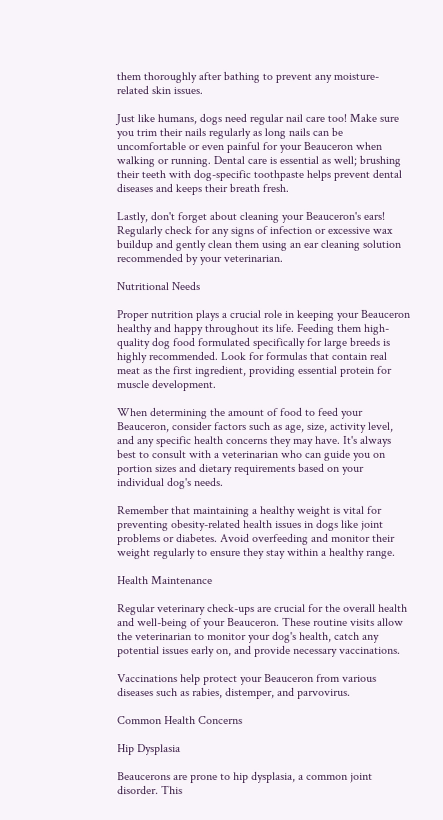them thoroughly after bathing to prevent any moisture-related skin issues.

Just like humans, dogs need regular nail care too! Make sure you trim their nails regularly as long nails can be uncomfortable or even painful for your Beauceron when walking or running. Dental care is essential as well; brushing their teeth with dog-specific toothpaste helps prevent dental diseases and keeps their breath fresh.

Lastly, don't forget about cleaning your Beauceron's ears! Regularly check for any signs of infection or excessive wax buildup and gently clean them using an ear cleaning solution recommended by your veterinarian.

Nutritional Needs

Proper nutrition plays a crucial role in keeping your Beauceron healthy and happy throughout its life. Feeding them high-quality dog food formulated specifically for large breeds is highly recommended. Look for formulas that contain real meat as the first ingredient, providing essential protein for muscle development.

When determining the amount of food to feed your Beauceron, consider factors such as age, size, activity level, and any specific health concerns they may have. It's always best to consult with a veterinarian who can guide you on portion sizes and dietary requirements based on your individual dog's needs.

Remember that maintaining a healthy weight is vital for preventing obesity-related health issues in dogs like joint problems or diabetes. Avoid overfeeding and monitor their weight regularly to ensure they stay within a healthy range.

Health Maintenance

Regular veterinary check-ups are crucial for the overall health and well-being of your Beauceron. These routine visits allow the veterinarian to monitor your dog's health, catch any potential issues early on, and provide necessary vaccinations.

Vaccinations help protect your Beauceron from various diseases such as rabies, distemper, and parvovirus.

Common Health Concerns

Hip Dysplasia

Beaucerons are prone to hip dysplasia, a common joint disorder. This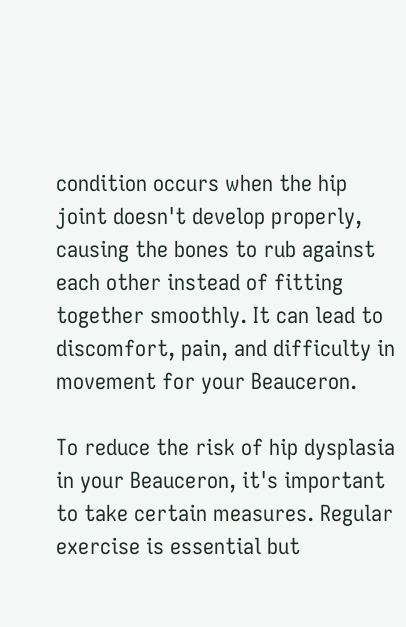condition occurs when the hip joint doesn't develop properly, causing the bones to rub against each other instead of fitting together smoothly. It can lead to discomfort, pain, and difficulty in movement for your Beauceron.

To reduce the risk of hip dysplasia in your Beauceron, it's important to take certain measures. Regular exercise is essential but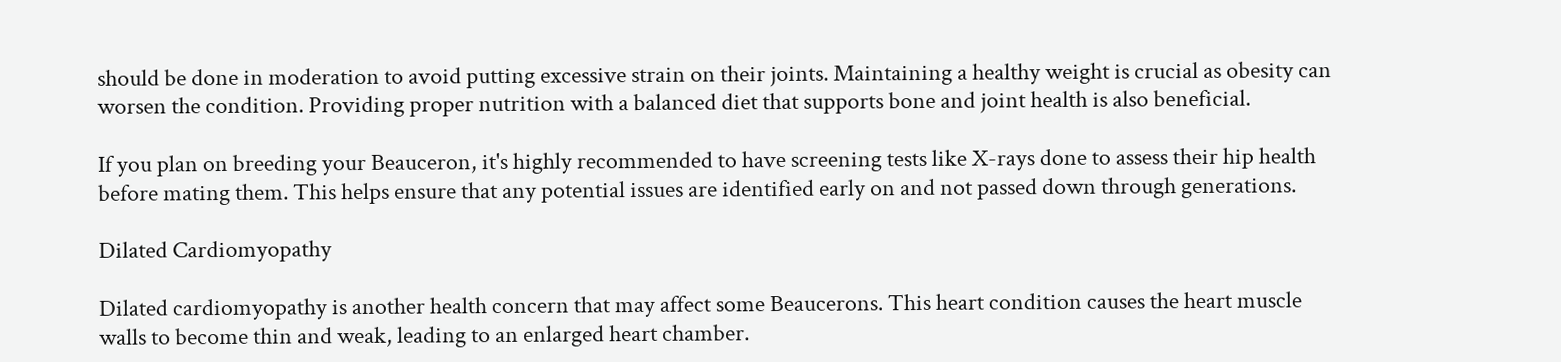should be done in moderation to avoid putting excessive strain on their joints. Maintaining a healthy weight is crucial as obesity can worsen the condition. Providing proper nutrition with a balanced diet that supports bone and joint health is also beneficial.

If you plan on breeding your Beauceron, it's highly recommended to have screening tests like X-rays done to assess their hip health before mating them. This helps ensure that any potential issues are identified early on and not passed down through generations.

Dilated Cardiomyopathy

Dilated cardiomyopathy is another health concern that may affect some Beaucerons. This heart condition causes the heart muscle walls to become thin and weak, leading to an enlarged heart chamber.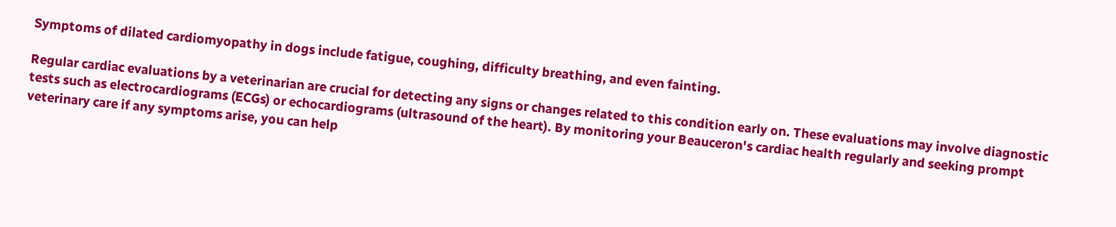Symptoms of dilated cardiomyopathy in dogs include fatigue, coughing, difficulty breathing, and even fainting.

Regular cardiac evaluations by a veterinarian are crucial for detecting any signs or changes related to this condition early on. These evaluations may involve diagnostic tests such as electrocardiograms (ECGs) or echocardiograms (ultrasound of the heart). By monitoring your Beauceron's cardiac health regularly and seeking prompt veterinary care if any symptoms arise, you can help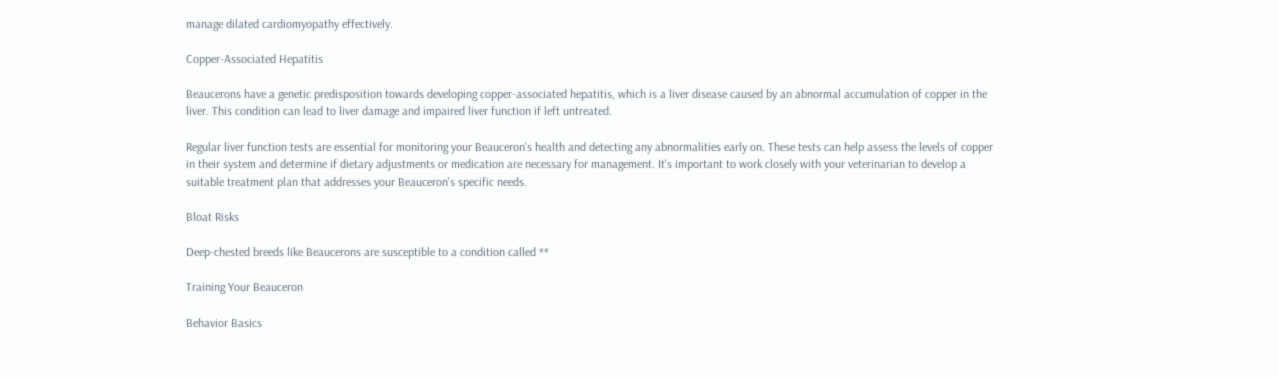manage dilated cardiomyopathy effectively.

Copper-Associated Hepatitis

Beaucerons have a genetic predisposition towards developing copper-associated hepatitis, which is a liver disease caused by an abnormal accumulation of copper in the liver. This condition can lead to liver damage and impaired liver function if left untreated.

Regular liver function tests are essential for monitoring your Beauceron's health and detecting any abnormalities early on. These tests can help assess the levels of copper in their system and determine if dietary adjustments or medication are necessary for management. It's important to work closely with your veterinarian to develop a suitable treatment plan that addresses your Beauceron's specific needs.

Bloat Risks

Deep-chested breeds like Beaucerons are susceptible to a condition called **

Training Your Beauceron

Behavior Basics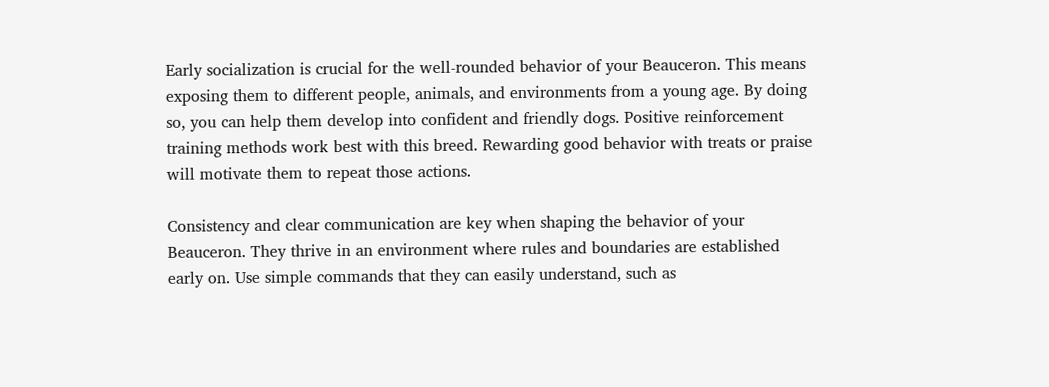Early socialization is crucial for the well-rounded behavior of your Beauceron. This means exposing them to different people, animals, and environments from a young age. By doing so, you can help them develop into confident and friendly dogs. Positive reinforcement training methods work best with this breed. Rewarding good behavior with treats or praise will motivate them to repeat those actions.

Consistency and clear communication are key when shaping the behavior of your Beauceron. They thrive in an environment where rules and boundaries are established early on. Use simple commands that they can easily understand, such as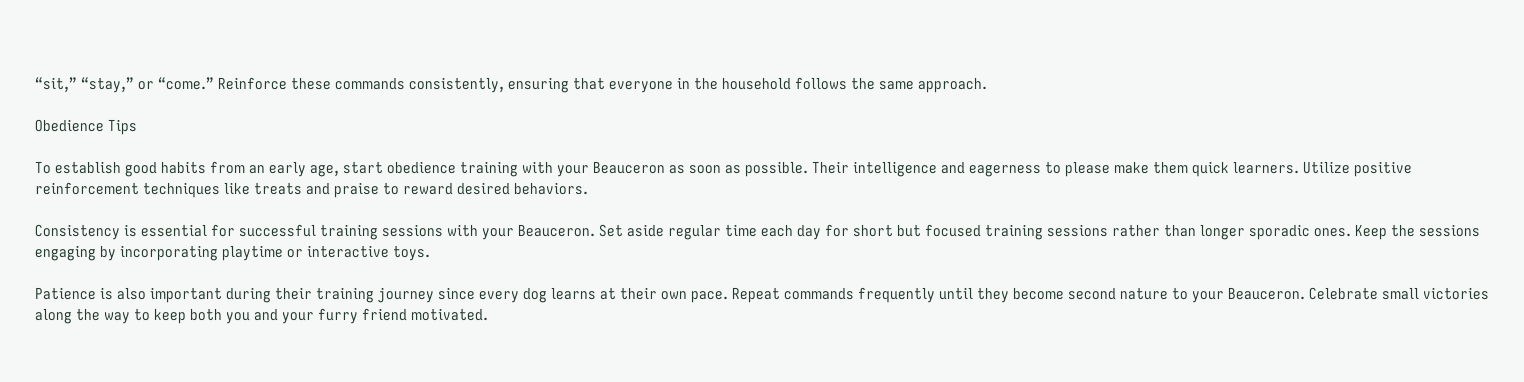“sit,” “stay,” or “come.” Reinforce these commands consistently, ensuring that everyone in the household follows the same approach.

Obedience Tips

To establish good habits from an early age, start obedience training with your Beauceron as soon as possible. Their intelligence and eagerness to please make them quick learners. Utilize positive reinforcement techniques like treats and praise to reward desired behaviors.

Consistency is essential for successful training sessions with your Beauceron. Set aside regular time each day for short but focused training sessions rather than longer sporadic ones. Keep the sessions engaging by incorporating playtime or interactive toys.

Patience is also important during their training journey since every dog learns at their own pace. Repeat commands frequently until they become second nature to your Beauceron. Celebrate small victories along the way to keep both you and your furry friend motivated.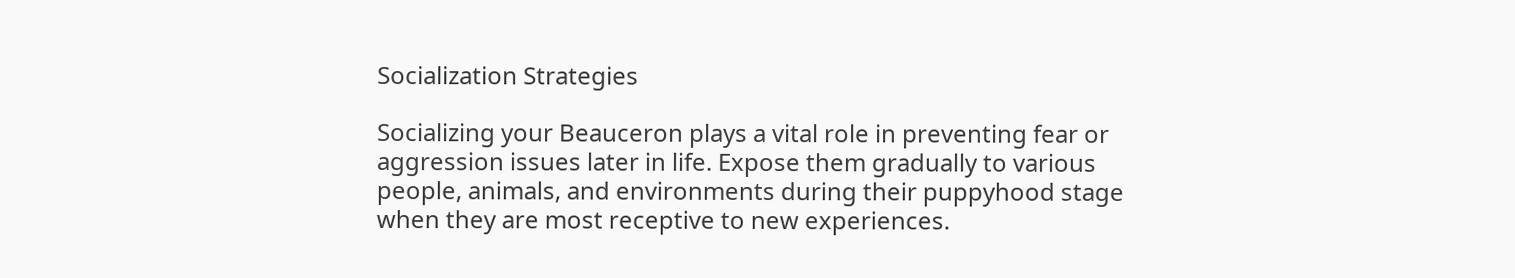Socialization Strategies

Socializing your Beauceron plays a vital role in preventing fear or aggression issues later in life. Expose them gradually to various people, animals, and environments during their puppyhood stage when they are most receptive to new experiences.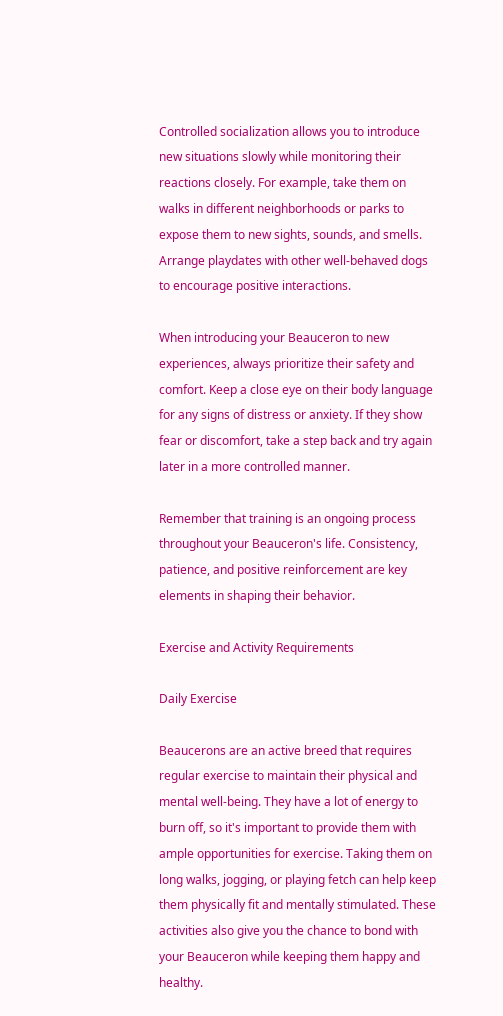Controlled socialization allows you to introduce new situations slowly while monitoring their reactions closely. For example, take them on walks in different neighborhoods or parks to expose them to new sights, sounds, and smells. Arrange playdates with other well-behaved dogs to encourage positive interactions.

When introducing your Beauceron to new experiences, always prioritize their safety and comfort. Keep a close eye on their body language for any signs of distress or anxiety. If they show fear or discomfort, take a step back and try again later in a more controlled manner.

Remember that training is an ongoing process throughout your Beauceron's life. Consistency, patience, and positive reinforcement are key elements in shaping their behavior.

Exercise and Activity Requirements

Daily Exercise

Beaucerons are an active breed that requires regular exercise to maintain their physical and mental well-being. They have a lot of energy to burn off, so it's important to provide them with ample opportunities for exercise. Taking them on long walks, jogging, or playing fetch can help keep them physically fit and mentally stimulated. These activities also give you the chance to bond with your Beauceron while keeping them happy and healthy.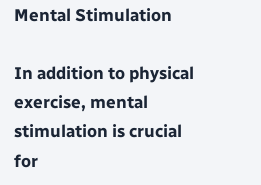Mental Stimulation

In addition to physical exercise, mental stimulation is crucial for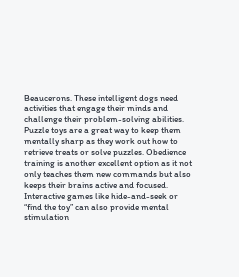Beaucerons. These intelligent dogs need activities that engage their minds and challenge their problem-solving abilities. Puzzle toys are a great way to keep them mentally sharp as they work out how to retrieve treats or solve puzzles. Obedience training is another excellent option as it not only teaches them new commands but also keeps their brains active and focused. Interactive games like hide-and-seek or “find the toy” can also provide mental stimulation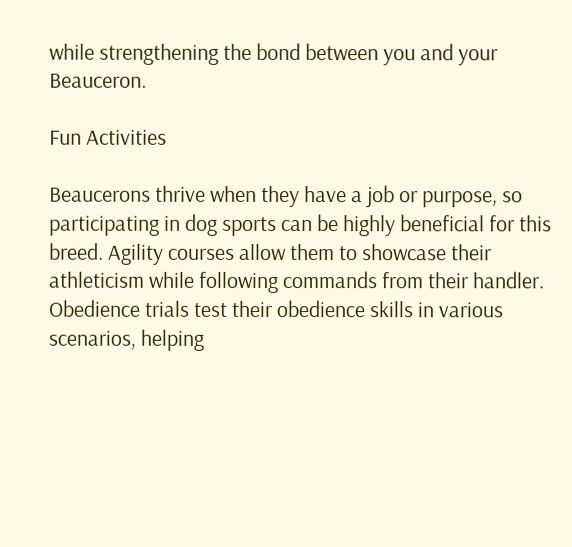while strengthening the bond between you and your Beauceron.

Fun Activities

Beaucerons thrive when they have a job or purpose, so participating in dog sports can be highly beneficial for this breed. Agility courses allow them to showcase their athleticism while following commands from their handler. Obedience trials test their obedience skills in various scenarios, helping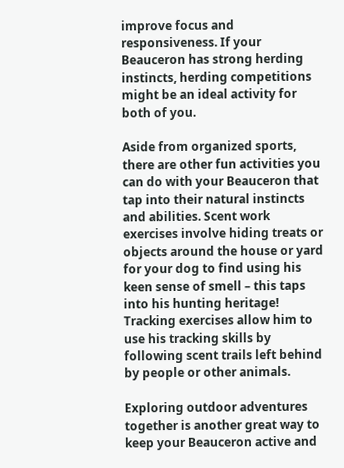improve focus and responsiveness. If your Beauceron has strong herding instincts, herding competitions might be an ideal activity for both of you.

Aside from organized sports, there are other fun activities you can do with your Beauceron that tap into their natural instincts and abilities. Scent work exercises involve hiding treats or objects around the house or yard for your dog to find using his keen sense of smell – this taps into his hunting heritage! Tracking exercises allow him to use his tracking skills by following scent trails left behind by people or other animals.

Exploring outdoor adventures together is another great way to keep your Beauceron active and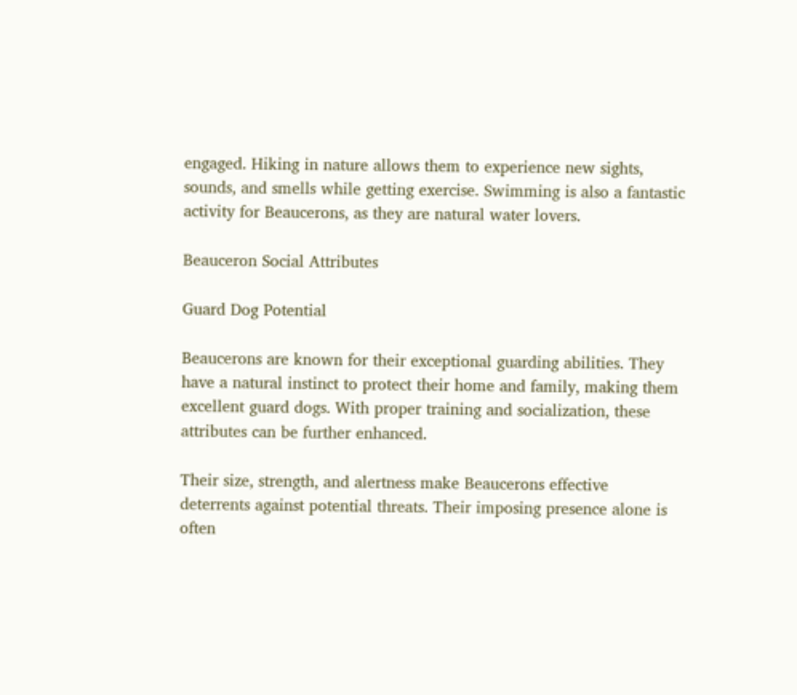engaged. Hiking in nature allows them to experience new sights, sounds, and smells while getting exercise. Swimming is also a fantastic activity for Beaucerons, as they are natural water lovers.

Beauceron Social Attributes

Guard Dog Potential

Beaucerons are known for their exceptional guarding abilities. They have a natural instinct to protect their home and family, making them excellent guard dogs. With proper training and socialization, these attributes can be further enhanced.

Their size, strength, and alertness make Beaucerons effective deterrents against potential threats. Their imposing presence alone is often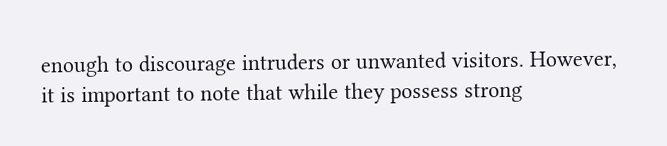enough to discourage intruders or unwanted visitors. However, it is important to note that while they possess strong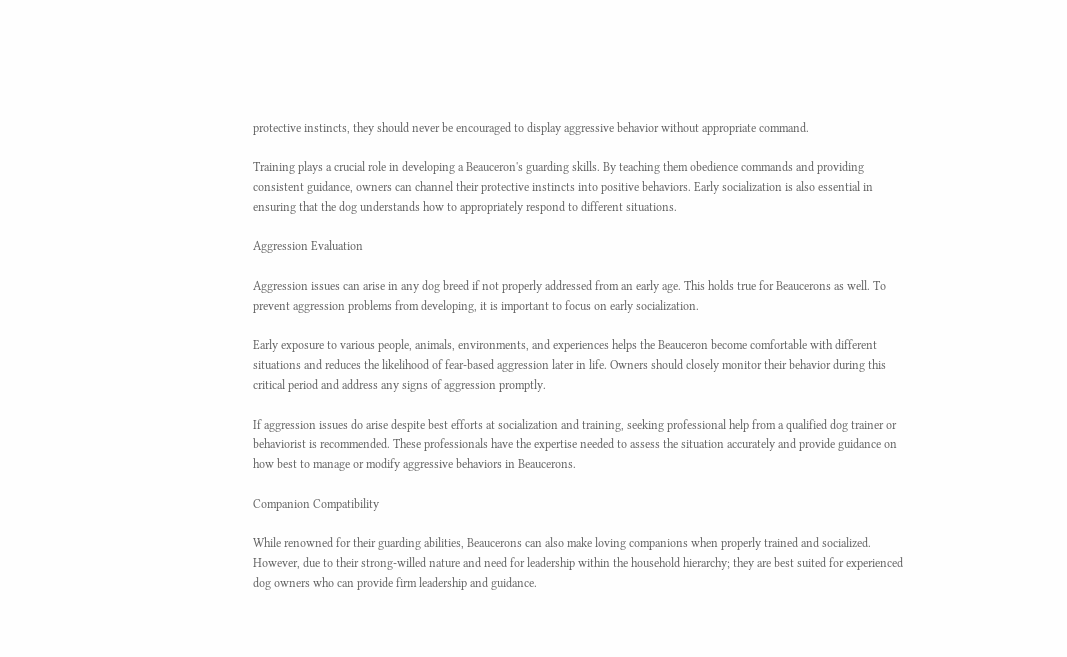protective instincts, they should never be encouraged to display aggressive behavior without appropriate command.

Training plays a crucial role in developing a Beauceron's guarding skills. By teaching them obedience commands and providing consistent guidance, owners can channel their protective instincts into positive behaviors. Early socialization is also essential in ensuring that the dog understands how to appropriately respond to different situations.

Aggression Evaluation

Aggression issues can arise in any dog breed if not properly addressed from an early age. This holds true for Beaucerons as well. To prevent aggression problems from developing, it is important to focus on early socialization.

Early exposure to various people, animals, environments, and experiences helps the Beauceron become comfortable with different situations and reduces the likelihood of fear-based aggression later in life. Owners should closely monitor their behavior during this critical period and address any signs of aggression promptly.

If aggression issues do arise despite best efforts at socialization and training, seeking professional help from a qualified dog trainer or behaviorist is recommended. These professionals have the expertise needed to assess the situation accurately and provide guidance on how best to manage or modify aggressive behaviors in Beaucerons.

Companion Compatibility

While renowned for their guarding abilities, Beaucerons can also make loving companions when properly trained and socialized. However, due to their strong-willed nature and need for leadership within the household hierarchy; they are best suited for experienced dog owners who can provide firm leadership and guidance.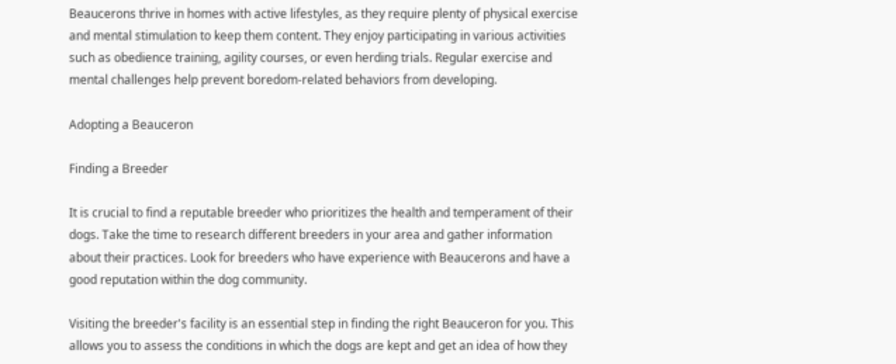Beaucerons thrive in homes with active lifestyles, as they require plenty of physical exercise and mental stimulation to keep them content. They enjoy participating in various activities such as obedience training, agility courses, or even herding trials. Regular exercise and mental challenges help prevent boredom-related behaviors from developing.

Adopting a Beauceron

Finding a Breeder

It is crucial to find a reputable breeder who prioritizes the health and temperament of their dogs. Take the time to research different breeders in your area and gather information about their practices. Look for breeders who have experience with Beaucerons and have a good reputation within the dog community.

Visiting the breeder's facility is an essential step in finding the right Beauceron for you. This allows you to assess the conditions in which the dogs are kept and get an idea of how they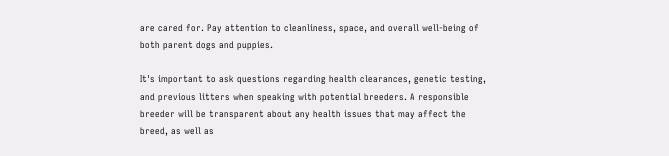are cared for. Pay attention to cleanliness, space, and overall well-being of both parent dogs and puppies.

It's important to ask questions regarding health clearances, genetic testing, and previous litters when speaking with potential breeders. A responsible breeder will be transparent about any health issues that may affect the breed, as well as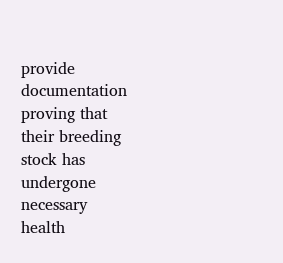provide documentation proving that their breeding stock has undergone necessary health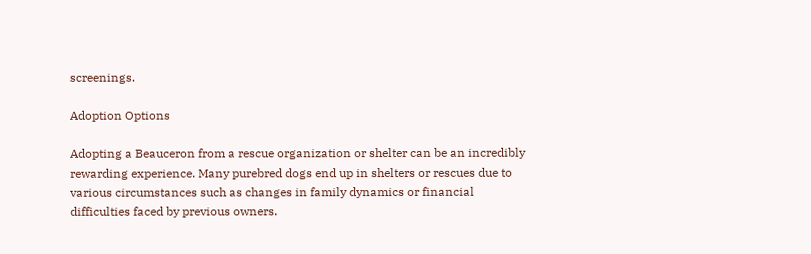screenings.

Adoption Options

Adopting a Beauceron from a rescue organization or shelter can be an incredibly rewarding experience. Many purebred dogs end up in shelters or rescues due to various circumstances such as changes in family dynamics or financial difficulties faced by previous owners.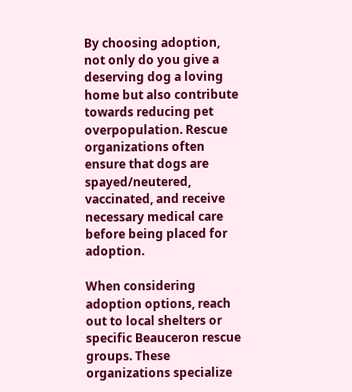By choosing adoption, not only do you give a deserving dog a loving home but also contribute towards reducing pet overpopulation. Rescue organizations often ensure that dogs are spayed/neutered, vaccinated, and receive necessary medical care before being placed for adoption.

When considering adoption options, reach out to local shelters or specific Beauceron rescue groups. These organizations specialize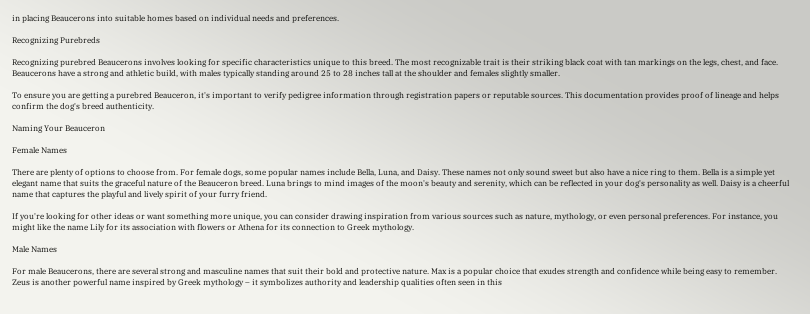in placing Beaucerons into suitable homes based on individual needs and preferences.

Recognizing Purebreds

Recognizing purebred Beaucerons involves looking for specific characteristics unique to this breed. The most recognizable trait is their striking black coat with tan markings on the legs, chest, and face. Beaucerons have a strong and athletic build, with males typically standing around 25 to 28 inches tall at the shoulder and females slightly smaller.

To ensure you are getting a purebred Beauceron, it's important to verify pedigree information through registration papers or reputable sources. This documentation provides proof of lineage and helps confirm the dog's breed authenticity.

Naming Your Beauceron

Female Names

There are plenty of options to choose from. For female dogs, some popular names include Bella, Luna, and Daisy. These names not only sound sweet but also have a nice ring to them. Bella is a simple yet elegant name that suits the graceful nature of the Beauceron breed. Luna brings to mind images of the moon's beauty and serenity, which can be reflected in your dog's personality as well. Daisy is a cheerful name that captures the playful and lively spirit of your furry friend.

If you're looking for other ideas or want something more unique, you can consider drawing inspiration from various sources such as nature, mythology, or even personal preferences. For instance, you might like the name Lily for its association with flowers or Athena for its connection to Greek mythology.

Male Names

For male Beaucerons, there are several strong and masculine names that suit their bold and protective nature. Max is a popular choice that exudes strength and confidence while being easy to remember. Zeus is another powerful name inspired by Greek mythology – it symbolizes authority and leadership qualities often seen in this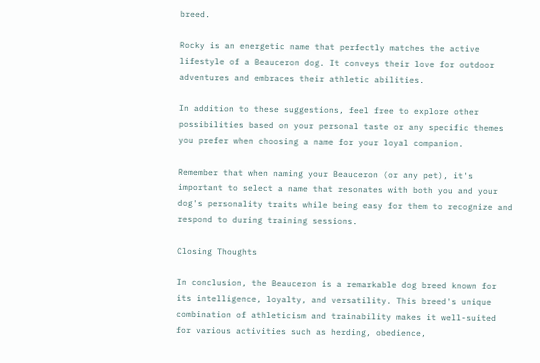breed.

Rocky is an energetic name that perfectly matches the active lifestyle of a Beauceron dog. It conveys their love for outdoor adventures and embraces their athletic abilities.

In addition to these suggestions, feel free to explore other possibilities based on your personal taste or any specific themes you prefer when choosing a name for your loyal companion.

Remember that when naming your Beauceron (or any pet), it's important to select a name that resonates with both you and your dog's personality traits while being easy for them to recognize and respond to during training sessions.

Closing Thoughts

In conclusion, the Beauceron is a remarkable dog breed known for its intelligence, loyalty, and versatility. This breed's unique combination of athleticism and trainability makes it well-suited for various activities such as herding, obedience,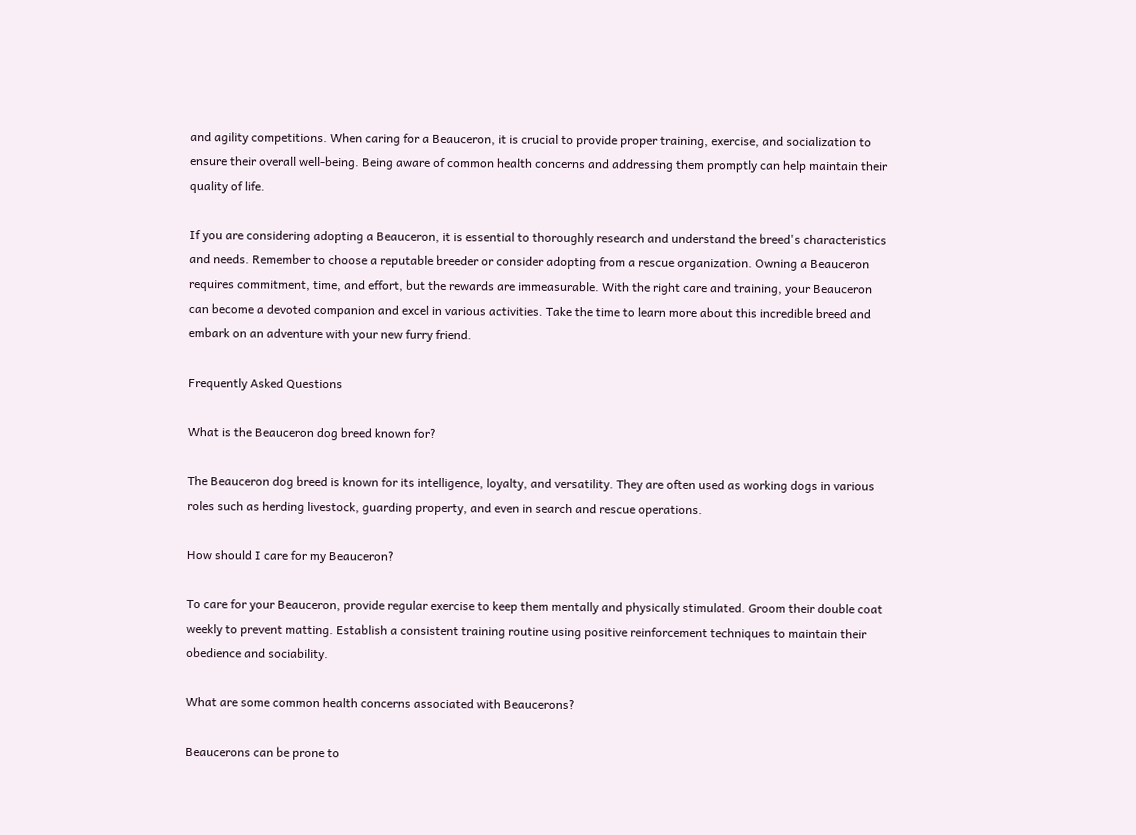and agility competitions. When caring for a Beauceron, it is crucial to provide proper training, exercise, and socialization to ensure their overall well-being. Being aware of common health concerns and addressing them promptly can help maintain their quality of life.

If you are considering adopting a Beauceron, it is essential to thoroughly research and understand the breed's characteristics and needs. Remember to choose a reputable breeder or consider adopting from a rescue organization. Owning a Beauceron requires commitment, time, and effort, but the rewards are immeasurable. With the right care and training, your Beauceron can become a devoted companion and excel in various activities. Take the time to learn more about this incredible breed and embark on an adventure with your new furry friend.

Frequently Asked Questions

What is the Beauceron dog breed known for?

The Beauceron dog breed is known for its intelligence, loyalty, and versatility. They are often used as working dogs in various roles such as herding livestock, guarding property, and even in search and rescue operations.

How should I care for my Beauceron?

To care for your Beauceron, provide regular exercise to keep them mentally and physically stimulated. Groom their double coat weekly to prevent matting. Establish a consistent training routine using positive reinforcement techniques to maintain their obedience and sociability.

What are some common health concerns associated with Beaucerons?

Beaucerons can be prone to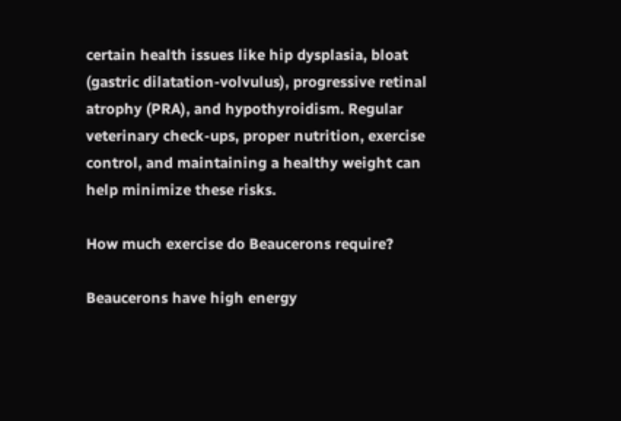certain health issues like hip dysplasia, bloat (gastric dilatation-volvulus), progressive retinal atrophy (PRA), and hypothyroidism. Regular veterinary check-ups, proper nutrition, exercise control, and maintaining a healthy weight can help minimize these risks.

How much exercise do Beaucerons require?

Beaucerons have high energy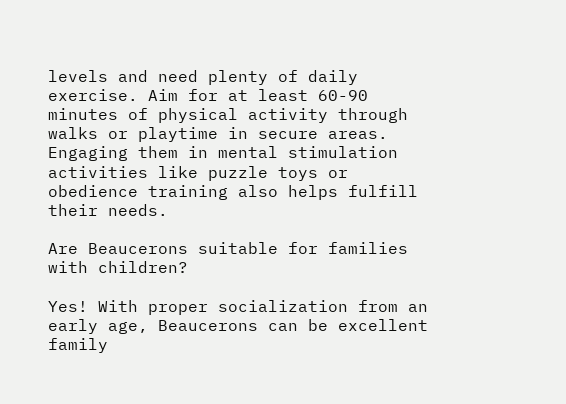levels and need plenty of daily exercise. Aim for at least 60-90 minutes of physical activity through walks or playtime in secure areas. Engaging them in mental stimulation activities like puzzle toys or obedience training also helps fulfill their needs.

Are Beaucerons suitable for families with children?

Yes! With proper socialization from an early age, Beaucerons can be excellent family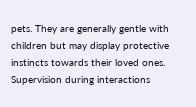pets. They are generally gentle with children but may display protective instincts towards their loved ones. Supervision during interactions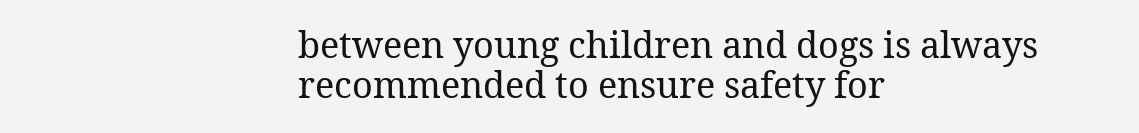between young children and dogs is always recommended to ensure safety for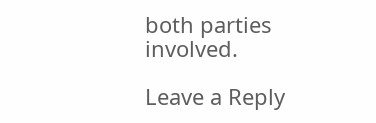both parties involved.

Leave a Reply